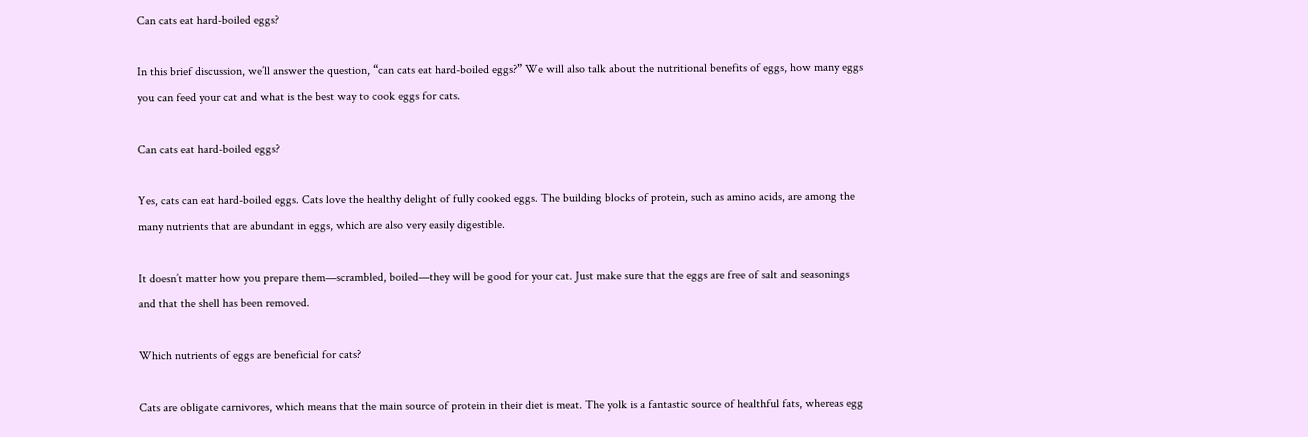Can cats eat hard-boiled eggs?

In this brief discussion, we’ll answer the question, “can cats eat hard-boiled eggs?” We will also talk about the nutritional benefits of eggs, how many eggs you can feed your cat and what is the best way to cook eggs for cats.

Can cats eat hard-boiled eggs?

Yes, cats can eat hard-boiled eggs. Cats love the healthy delight of fully cooked eggs. The building blocks of protein, such as amino acids, are among the many nutrients that are abundant in eggs, which are also very easily digestible.

It doesn’t matter how you prepare them—scrambled, boiled—they will be good for your cat. Just make sure that the eggs are free of salt and seasonings and that the shell has been removed.

Which nutrients of eggs are beneficial for cats?

Cats are obligate carnivores, which means that the main source of protein in their diet is meat. The yolk is a fantastic source of healthful fats, whereas egg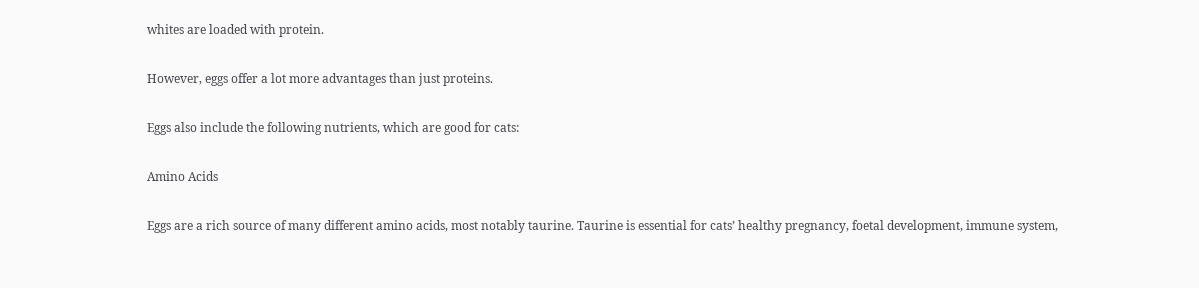whites are loaded with protein.

However, eggs offer a lot more advantages than just proteins.

Eggs also include the following nutrients, which are good for cats:

Amino Acids

Eggs are a rich source of many different amino acids, most notably taurine. Taurine is essential for cats’ healthy pregnancy, foetal development, immune system,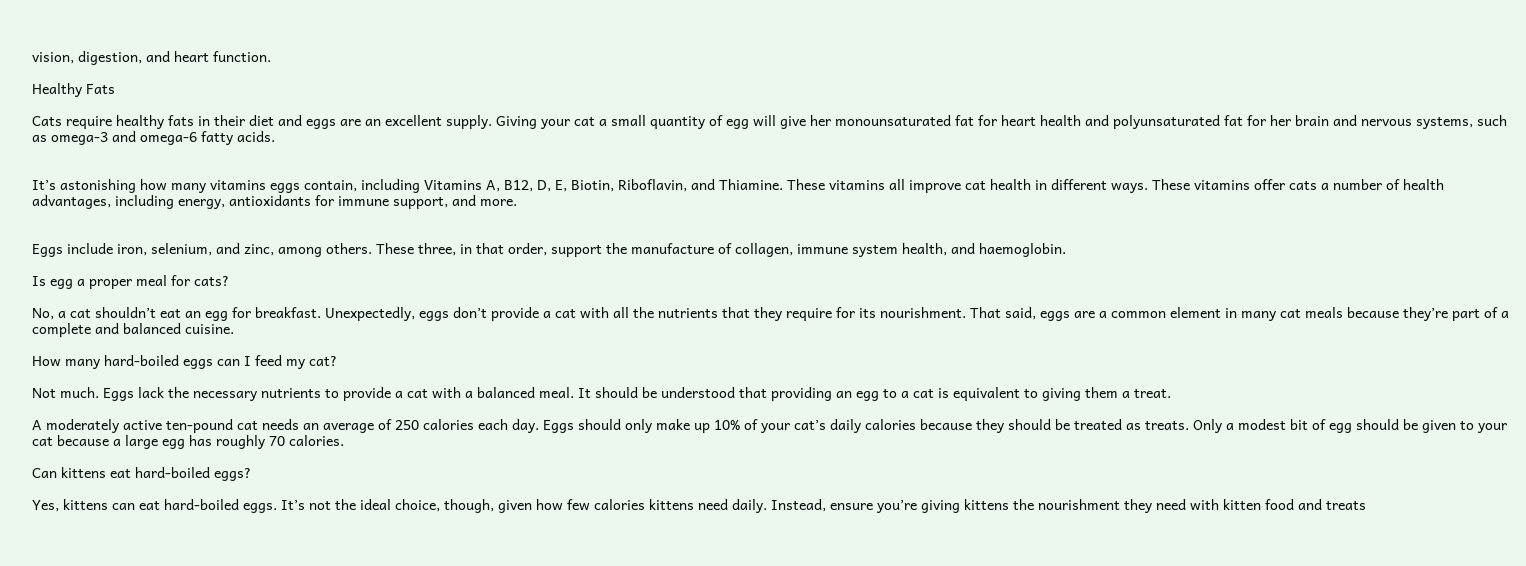vision, digestion, and heart function.

Healthy Fats

Cats require healthy fats in their diet and eggs are an excellent supply. Giving your cat a small quantity of egg will give her monounsaturated fat for heart health and polyunsaturated fat for her brain and nervous systems, such as omega-3 and omega-6 fatty acids.


It’s astonishing how many vitamins eggs contain, including Vitamins A, B12, D, E, Biotin, Riboflavin, and Thiamine. These vitamins all improve cat health in different ways. These vitamins offer cats a number of health advantages, including energy, antioxidants for immune support, and more.


Eggs include iron, selenium, and zinc, among others. These three, in that order, support the manufacture of collagen, immune system health, and haemoglobin.

Is egg a proper meal for cats?

No, a cat shouldn’t eat an egg for breakfast. Unexpectedly, eggs don’t provide a cat with all the nutrients that they require for its nourishment. That said, eggs are a common element in many cat meals because they’re part of a complete and balanced cuisine.

How many hard-boiled eggs can I feed my cat?

Not much. Eggs lack the necessary nutrients to provide a cat with a balanced meal. It should be understood that providing an egg to a cat is equivalent to giving them a treat.

A moderately active ten-pound cat needs an average of 250 calories each day. Eggs should only make up 10% of your cat’s daily calories because they should be treated as treats. Only a modest bit of egg should be given to your cat because a large egg has roughly 70 calories.

Can kittens eat hard-boiled eggs?

Yes, kittens can eat hard-boiled eggs. It’s not the ideal choice, though, given how few calories kittens need daily. Instead, ensure you’re giving kittens the nourishment they need with kitten food and treats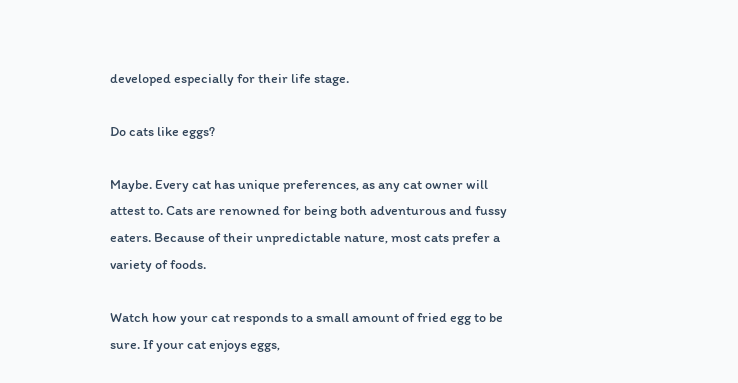developed especially for their life stage.

Do cats like eggs?

Maybe. Every cat has unique preferences, as any cat owner will attest to. Cats are renowned for being both adventurous and fussy eaters. Because of their unpredictable nature, most cats prefer a variety of foods.

Watch how your cat responds to a small amount of fried egg to be sure. If your cat enjoys eggs,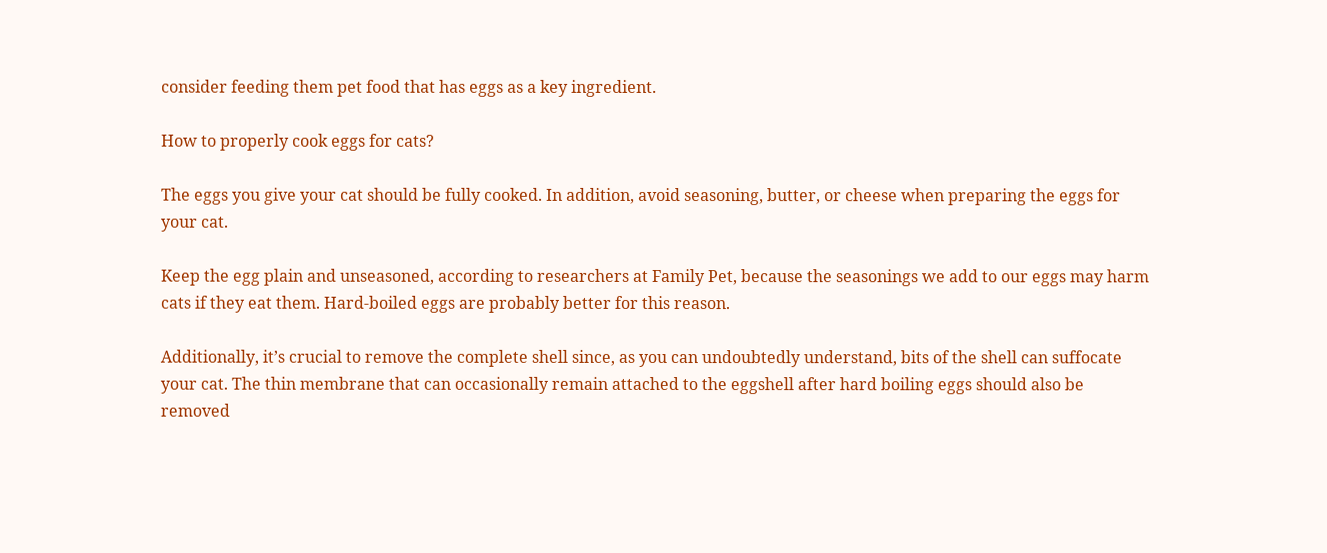consider feeding them pet food that has eggs as a key ingredient.

How to properly cook eggs for cats?

The eggs you give your cat should be fully cooked. In addition, avoid seasoning, butter, or cheese when preparing the eggs for your cat.

Keep the egg plain and unseasoned, according to researchers at Family Pet, because the seasonings we add to our eggs may harm cats if they eat them. Hard-boiled eggs are probably better for this reason.

Additionally, it’s crucial to remove the complete shell since, as you can undoubtedly understand, bits of the shell can suffocate your cat. The thin membrane that can occasionally remain attached to the eggshell after hard boiling eggs should also be removed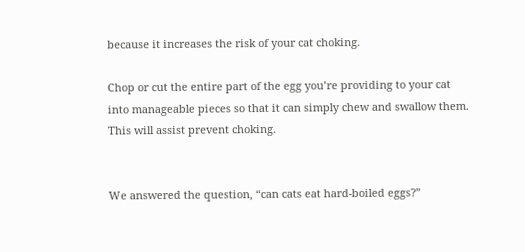because it increases the risk of your cat choking.

Chop or cut the entire part of the egg you’re providing to your cat into manageable pieces so that it can simply chew and swallow them. This will assist prevent choking.


We answered the question, “can cats eat hard-boiled eggs?”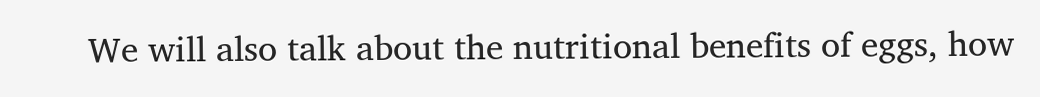We will also talk about the nutritional benefits of eggs, how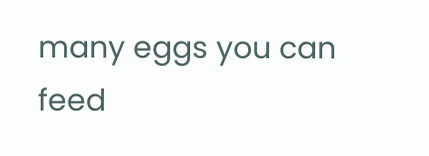many eggs you can feed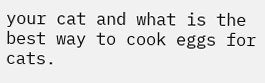your cat and what is the best way to cook eggs for cats.